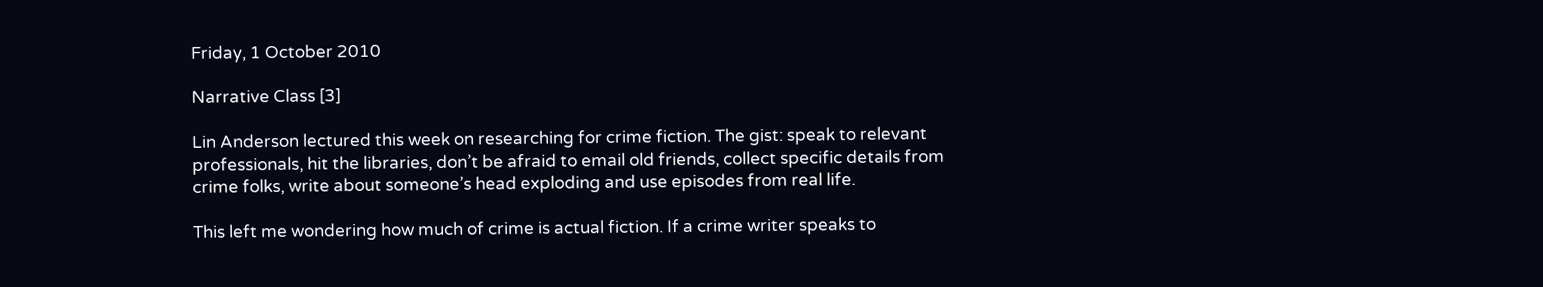Friday, 1 October 2010

Narrative Class [3]

Lin Anderson lectured this week on researching for crime fiction. The gist: speak to relevant professionals, hit the libraries, don’t be afraid to email old friends, collect specific details from crime folks, write about someone’s head exploding and use episodes from real life.

This left me wondering how much of crime is actual fiction. If a crime writer speaks to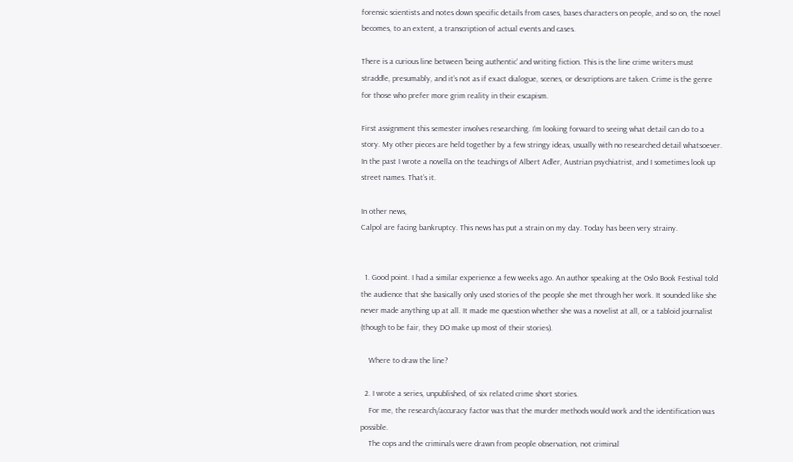forensic scientists and notes down specific details from cases, bases characters on people, and so on, the novel becomes, to an extent, a transcription of actual events and cases.

There is a curious line between ‘being authentic’ and writing fiction. This is the line crime writers must straddle, presumably, and it’s not as if exact dialogue, scenes, or descriptions are taken. Crime is the genre for those who prefer more grim reality in their escapism.

First assignment this semester involves researching. I’m looking forward to seeing what detail can do to a story. My other pieces are held together by a few stringy ideas, usually with no researched detail whatsoever. In the past I wrote a novella on the teachings of Albert Adler, Austrian psychiatrist, and I sometimes look up street names. That’s it.

In other news,
Calpol are facing bankruptcy. This news has put a strain on my day. Today has been very strainy.


  1. Good point. I had a similar experience a few weeks ago. An author speaking at the Oslo Book Festival told the audience that she basically only used stories of the people she met through her work. It sounded like she never made anything up at all. It made me question whether she was a novelist at all, or a tabloid journalist (though to be fair, they DO make up most of their stories).

    Where to draw the line?

  2. I wrote a series, unpublished, of six related crime short stories.
    For me, the research/accuracy factor was that the murder methods would work and the identification was possible.
    The cops and the criminals were drawn from people observation, not criminal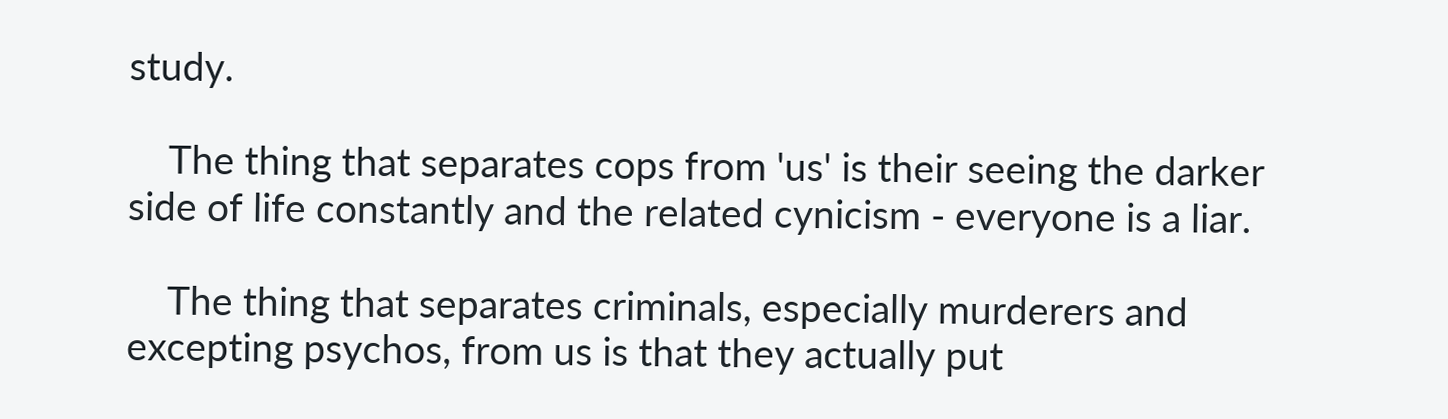study.

    The thing that separates cops from 'us' is their seeing the darker side of life constantly and the related cynicism - everyone is a liar.

    The thing that separates criminals, especially murderers and excepting psychos, from us is that they actually put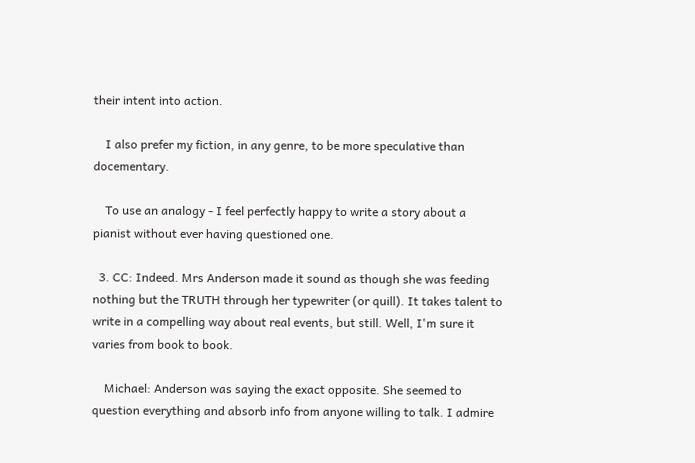their intent into action.

    I also prefer my fiction, in any genre, to be more speculative than docementary.

    To use an analogy - I feel perfectly happy to write a story about a pianist without ever having questioned one.

  3. CC: Indeed. Mrs Anderson made it sound as though she was feeding nothing but the TRUTH through her typewriter (or quill). It takes talent to write in a compelling way about real events, but still. Well, I'm sure it varies from book to book.

    Michael: Anderson was saying the exact opposite. She seemed to question everything and absorb info from anyone willing to talk. I admire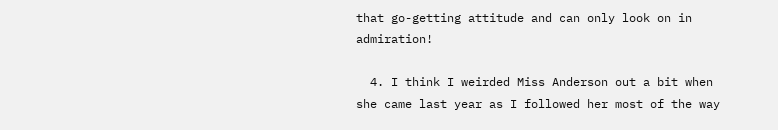that go-getting attitude and can only look on in admiration!

  4. I think I weirded Miss Anderson out a bit when she came last year as I followed her most of the way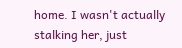home. I wasn't actually stalking her, just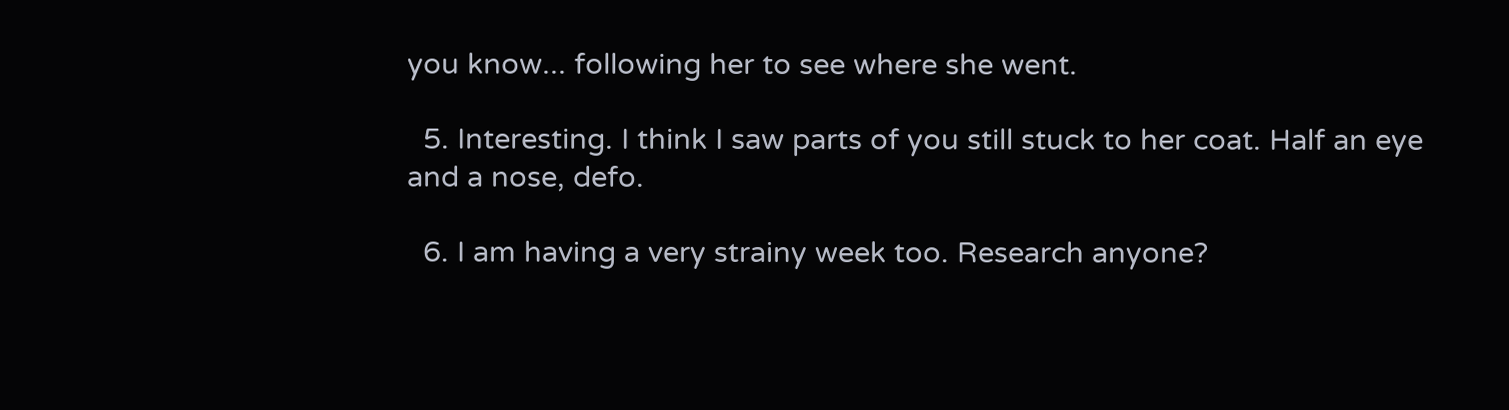you know... following her to see where she went.

  5. Interesting. I think I saw parts of you still stuck to her coat. Half an eye and a nose, defo.

  6. I am having a very strainy week too. Research anyone?